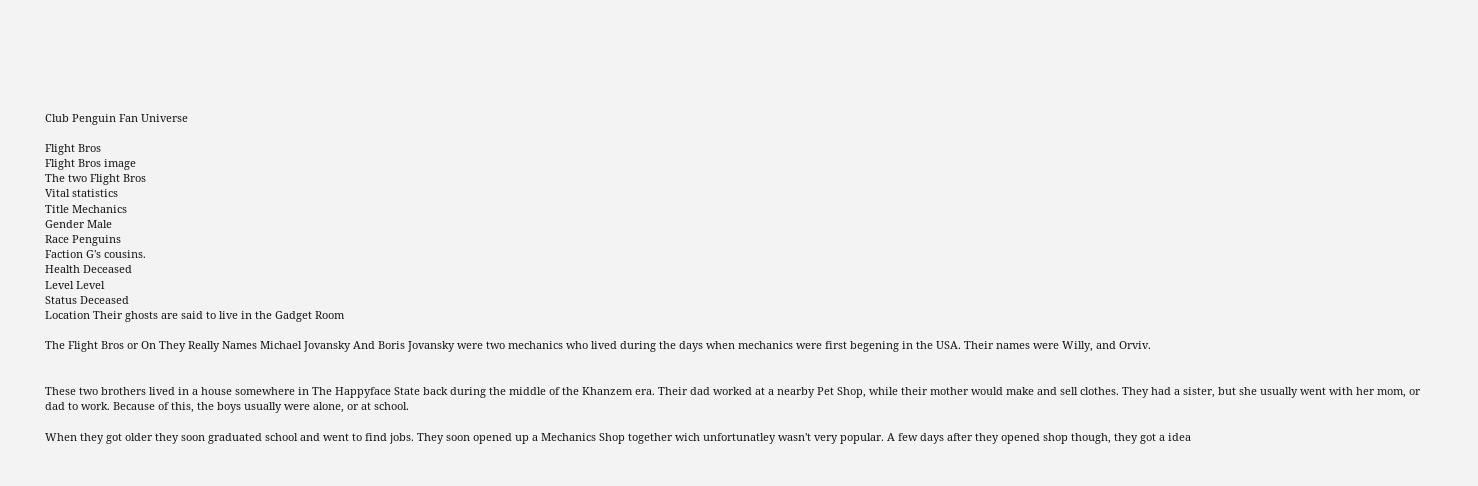Club Penguin Fan Universe

Flight Bros
Flight Bros image
The two Flight Bros
Vital statistics
Title Mechanics
Gender Male
Race Penguins
Faction G's cousins.
Health Deceased
Level Level
Status Deceased
Location Their ghosts are said to live in the Gadget Room

The Flight Bros or On They Really Names Michael Jovansky And Boris Jovansky were two mechanics who lived during the days when mechanics were first begening in the USA. Their names were Willy, and Orviv.


These two brothers lived in a house somewhere in The Happyface State back during the middle of the Khanzem era. Their dad worked at a nearby Pet Shop, while their mother would make and sell clothes. They had a sister, but she usually went with her mom, or dad to work. Because of this, the boys usually were alone, or at school.

When they got older they soon graduated school and went to find jobs. They soon opened up a Mechanics Shop together wich unfortunatley wasn't very popular. A few days after they opened shop though, they got a idea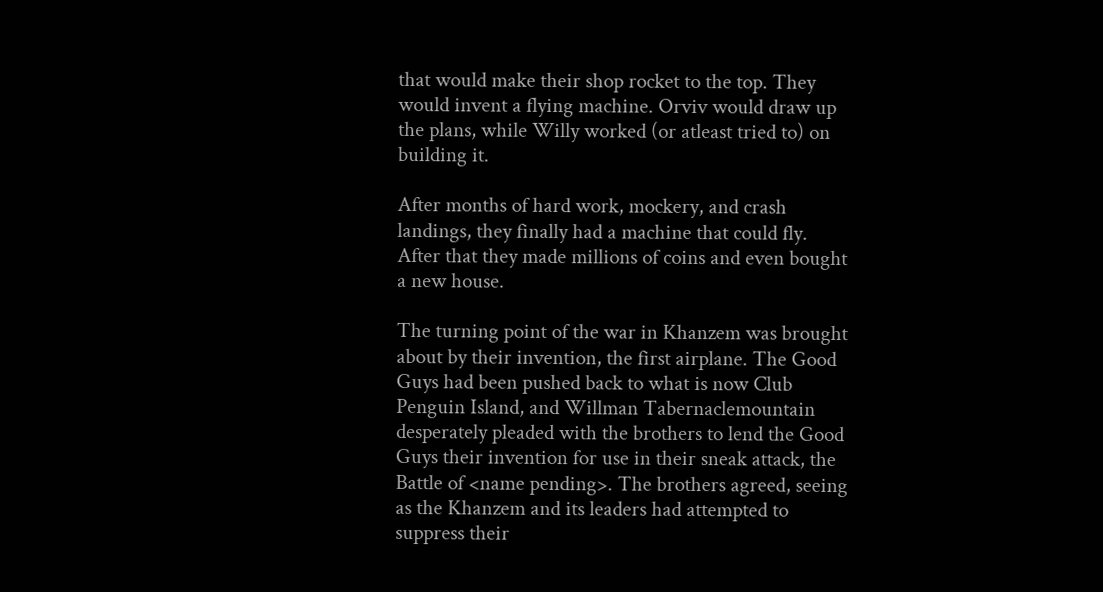that would make their shop rocket to the top. They would invent a flying machine. Orviv would draw up the plans, while Willy worked (or atleast tried to) on building it.

After months of hard work, mockery, and crash landings, they finally had a machine that could fly. After that they made millions of coins and even bought a new house.

The turning point of the war in Khanzem was brought about by their invention, the first airplane. The Good Guys had been pushed back to what is now Club Penguin Island, and Willman Tabernaclemountain desperately pleaded with the brothers to lend the Good Guys their invention for use in their sneak attack, the Battle of <name pending>. The brothers agreed, seeing as the Khanzem and its leaders had attempted to suppress their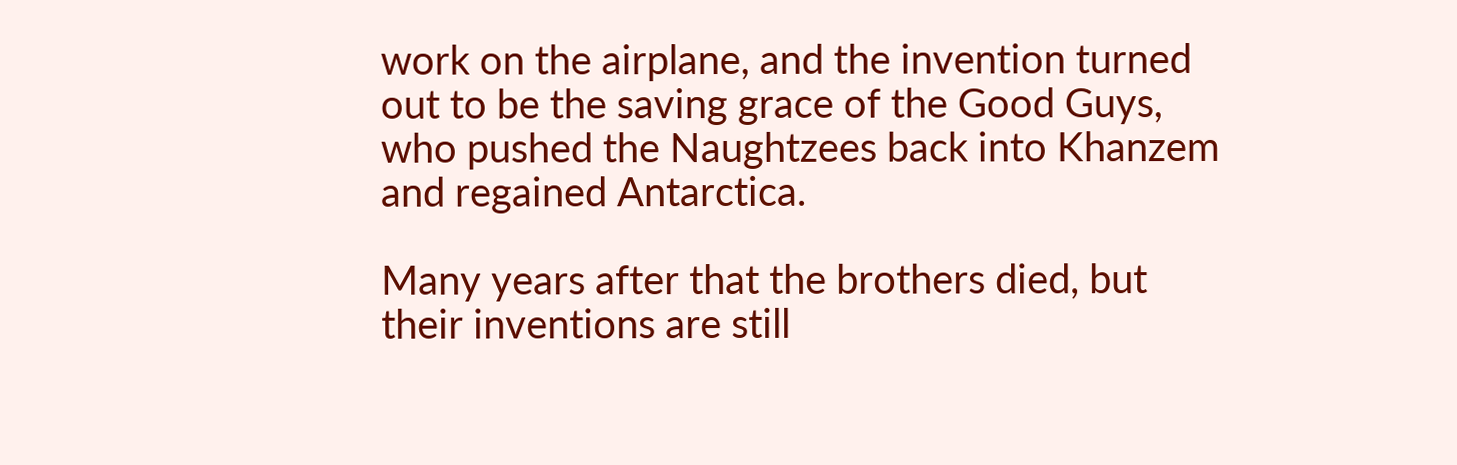work on the airplane, and the invention turned out to be the saving grace of the Good Guys, who pushed the Naughtzees back into Khanzem and regained Antarctica.

Many years after that the brothers died, but their inventions are still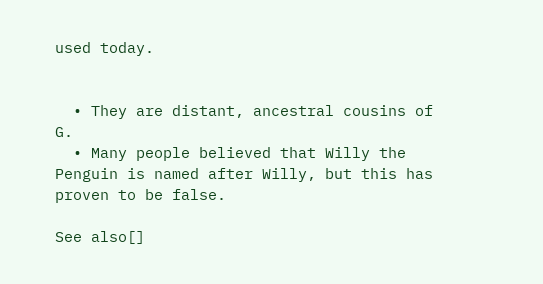used today.


  • They are distant, ancestral cousins of G.
  • Many people believed that Willy the Penguin is named after Willy, but this has proven to be false.

See also[]